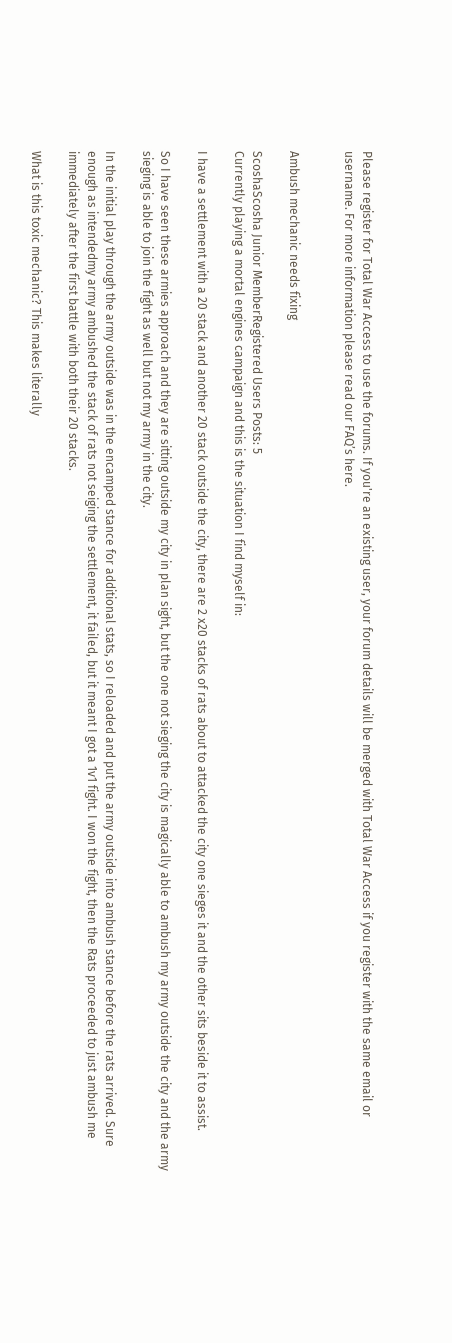Please register for Total War Access to use the forums. If you're an existing user, your forum details will be merged with Total War Access if you register with the same email or username. For more information please read our FAQ’s here.


Ambush mechanic needs fixing

ScoshaScosha Junior MemberRegistered Users Posts: 5
Currently playing a mortal engines campaign and this is the situation I find myself in:

I have a settlement with a 20 stack and another 20 stack outside the city, there are 2 x20 stacks of rats about to attacked the city one sieges it and the other sits beside it to assist.

So I have seen these armies approach and they are sitting outside my city in plan sight, but the one not sieging the city is magically able to ambush my army outside the city and the army sieging is able to join the fight as well but not my army in the city.

In the initial play through the army outside was in the encamped stance for additional stats, so I reloaded and put the army outside into ambush stance before the rats arrived. Sure enough as intendedmy army ambushed the stack of rats not seiging the settlement, it failed, but it meant I got a 1v1 fight. I won the fight, then the Rats proceeded to just ambush me immediately after the first battle with both their 20 stacks.

What is this toxic mechanic? This makes literally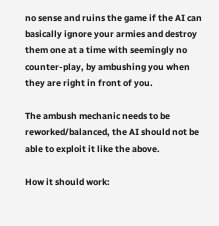no sense and ruins the game if the AI can basically ignore your armies and destroy them one at a time with seemingly no counter-play, by ambushing you when they are right in front of you.

The ambush mechanic needs to be reworked/balanced, the AI should not be able to exploit it like the above.

How it should work: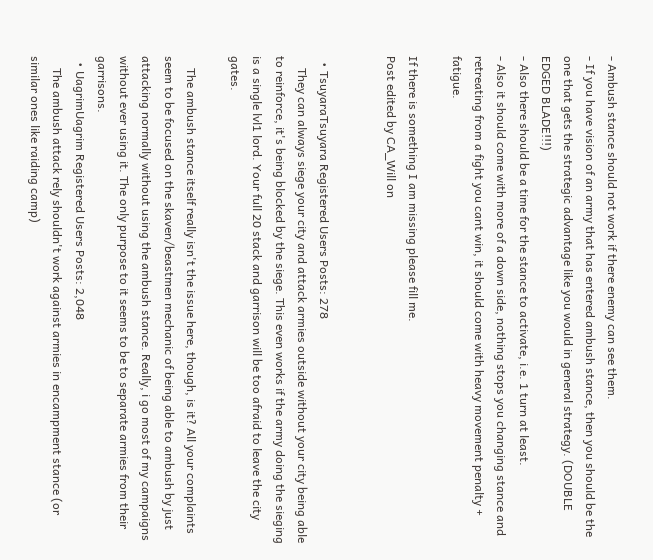- Ambush stance should not work if there enemy can see them.
- If you have vision of an army that has entered ambush stance, then you should be the one that gets the strategic advantage like you would in general strategy. (DOUBLE EDGED BLADE!!!)
- Also there should be a time for the stance to activate, i.e. 1 turn at least.
- Also it should come with more of a down side, nothing stops you changing stance and retreating from a fight you cant win, it should come with heavy movement penalty + fatigue.

If there is something I am missing please fill me.
Post edited by CA_Will on


  • TsuyaraTsuyara Registered Users Posts: 278
    They can always siege your city and attack armies outside without your city being able to reinforce, it's being blocked by the siege. This even works if the army doing the sieging is a single lvl1 lord. Your full 20 stack and garrison will be too afraid to leave the city gates.

    The ambush stance itself really isn't the issue here, though, is it? All your complaints seem to be focused on the skaven/beastmen mechanic of being able to ambush by just attacking normally without using the ambush stance. Really, i go most of my campaigns without ever using it. The only purpose to it seems to be to separate armies from their garrisons.
  • UagrimUagrim Registered Users Posts: 2,048
    The ambush attack rely shouldn't work against armies in encampment stance (or similar ones like raiding camp)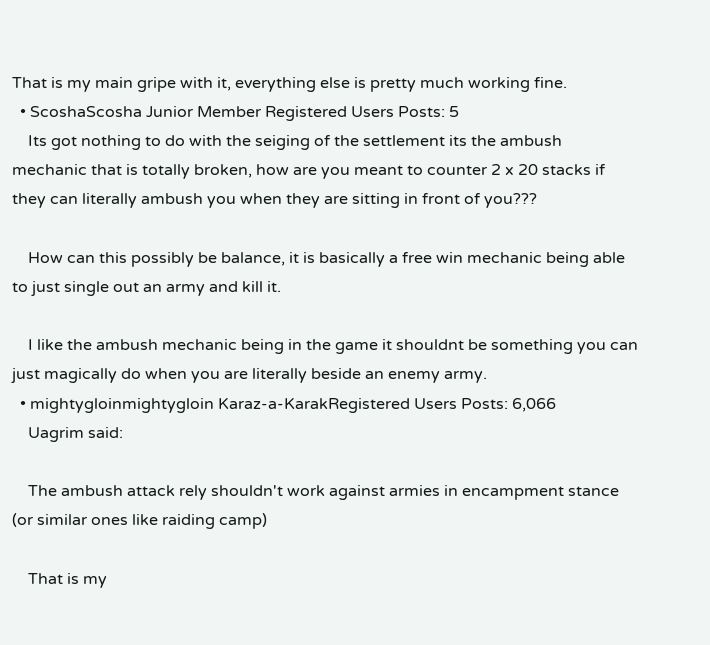That is my main gripe with it, everything else is pretty much working fine.
  • ScoshaScosha Junior Member Registered Users Posts: 5
    Its got nothing to do with the seiging of the settlement its the ambush mechanic that is totally broken, how are you meant to counter 2 x 20 stacks if they can literally ambush you when they are sitting in front of you???

    How can this possibly be balance, it is basically a free win mechanic being able to just single out an army and kill it.

    I like the ambush mechanic being in the game it shouldnt be something you can just magically do when you are literally beside an enemy army.
  • mightygloinmightygloin Karaz-a-KarakRegistered Users Posts: 6,066
    Uagrim said:

    The ambush attack rely shouldn't work against armies in encampment stance (or similar ones like raiding camp)

    That is my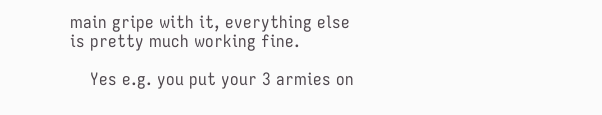main gripe with it, everything else is pretty much working fine.

    Yes e.g. you put your 3 armies on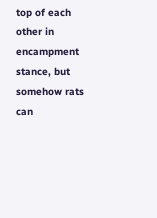top of each other in encampment stance, but somehow rats can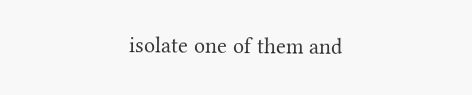isolate one of them and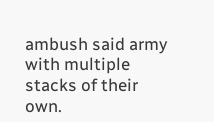ambush said army with multiple stacks of their own.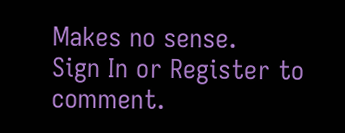Makes no sense.
Sign In or Register to comment.